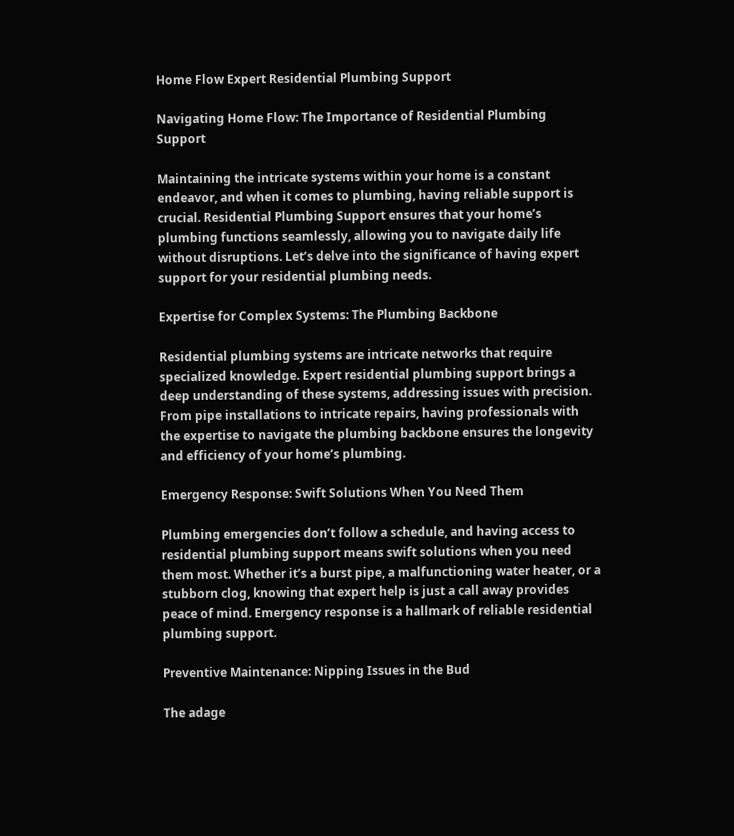Home Flow Expert Residential Plumbing Support

Navigating Home Flow: The Importance of Residential Plumbing Support

Maintaining the intricate systems within your home is a constant endeavor, and when it comes to plumbing, having reliable support is crucial. Residential Plumbing Support ensures that your home’s plumbing functions seamlessly, allowing you to navigate daily life without disruptions. Let’s delve into the significance of having expert support for your residential plumbing needs.

Expertise for Complex Systems: The Plumbing Backbone

Residential plumbing systems are intricate networks that require specialized knowledge. Expert residential plumbing support brings a deep understanding of these systems, addressing issues with precision. From pipe installations to intricate repairs, having professionals with the expertise to navigate the plumbing backbone ensures the longevity and efficiency of your home’s plumbing.

Emergency Response: Swift Solutions When You Need Them

Plumbing emergencies don’t follow a schedule, and having access to residential plumbing support means swift solutions when you need them most. Whether it’s a burst pipe, a malfunctioning water heater, or a stubborn clog, knowing that expert help is just a call away provides peace of mind. Emergency response is a hallmark of reliable residential plumbing support.

Preventive Maintenance: Nipping Issues in the Bud

The adage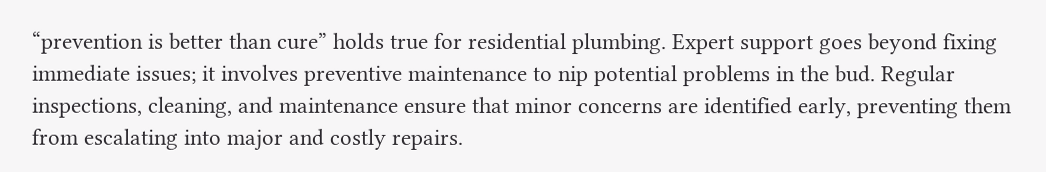“prevention is better than cure” holds true for residential plumbing. Expert support goes beyond fixing immediate issues; it involves preventive maintenance to nip potential problems in the bud. Regular inspections, cleaning, and maintenance ensure that minor concerns are identified early, preventing them from escalating into major and costly repairs.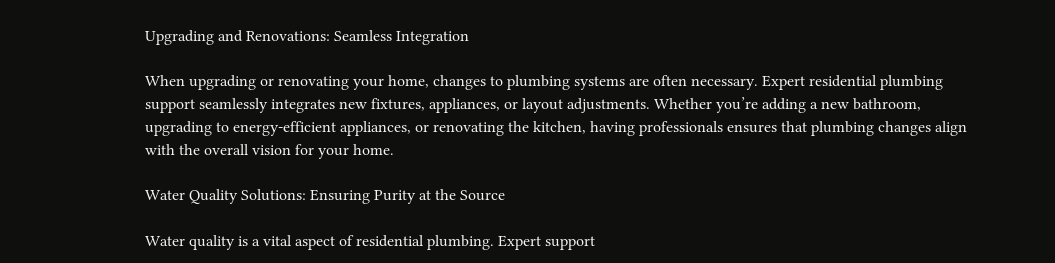Upgrading and Renovations: Seamless Integration

When upgrading or renovating your home, changes to plumbing systems are often necessary. Expert residential plumbing support seamlessly integrates new fixtures, appliances, or layout adjustments. Whether you’re adding a new bathroom, upgrading to energy-efficient appliances, or renovating the kitchen, having professionals ensures that plumbing changes align with the overall vision for your home.

Water Quality Solutions: Ensuring Purity at the Source

Water quality is a vital aspect of residential plumbing. Expert support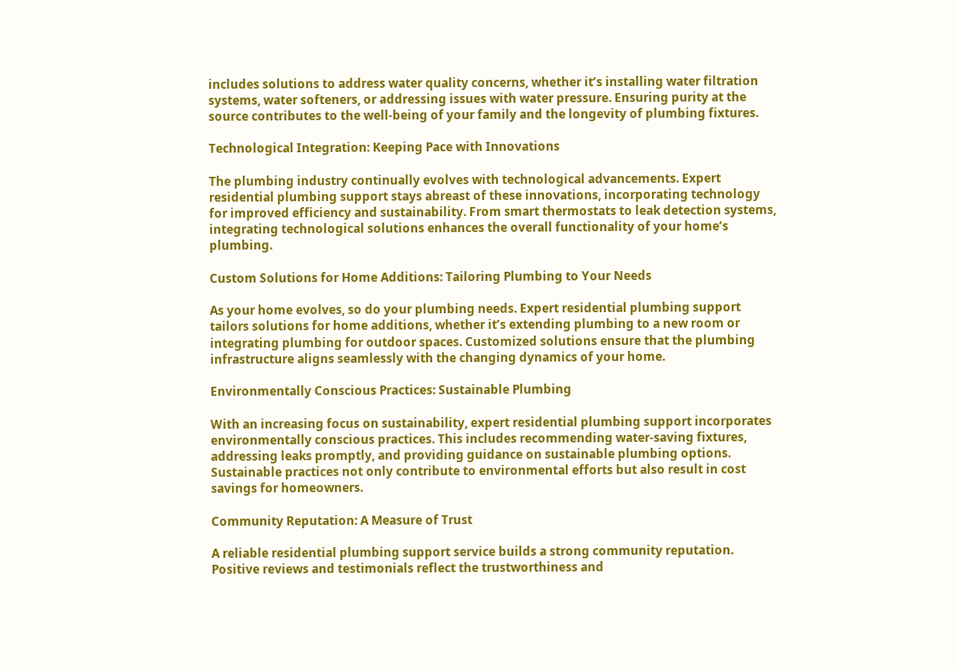includes solutions to address water quality concerns, whether it’s installing water filtration systems, water softeners, or addressing issues with water pressure. Ensuring purity at the source contributes to the well-being of your family and the longevity of plumbing fixtures.

Technological Integration: Keeping Pace with Innovations

The plumbing industry continually evolves with technological advancements. Expert residential plumbing support stays abreast of these innovations, incorporating technology for improved efficiency and sustainability. From smart thermostats to leak detection systems, integrating technological solutions enhances the overall functionality of your home’s plumbing.

Custom Solutions for Home Additions: Tailoring Plumbing to Your Needs

As your home evolves, so do your plumbing needs. Expert residential plumbing support tailors solutions for home additions, whether it’s extending plumbing to a new room or integrating plumbing for outdoor spaces. Customized solutions ensure that the plumbing infrastructure aligns seamlessly with the changing dynamics of your home.

Environmentally Conscious Practices: Sustainable Plumbing

With an increasing focus on sustainability, expert residential plumbing support incorporates environmentally conscious practices. This includes recommending water-saving fixtures, addressing leaks promptly, and providing guidance on sustainable plumbing options. Sustainable practices not only contribute to environmental efforts but also result in cost savings for homeowners.

Community Reputation: A Measure of Trust

A reliable residential plumbing support service builds a strong community reputation. Positive reviews and testimonials reflect the trustworthiness and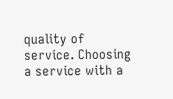quality of service. Choosing a service with a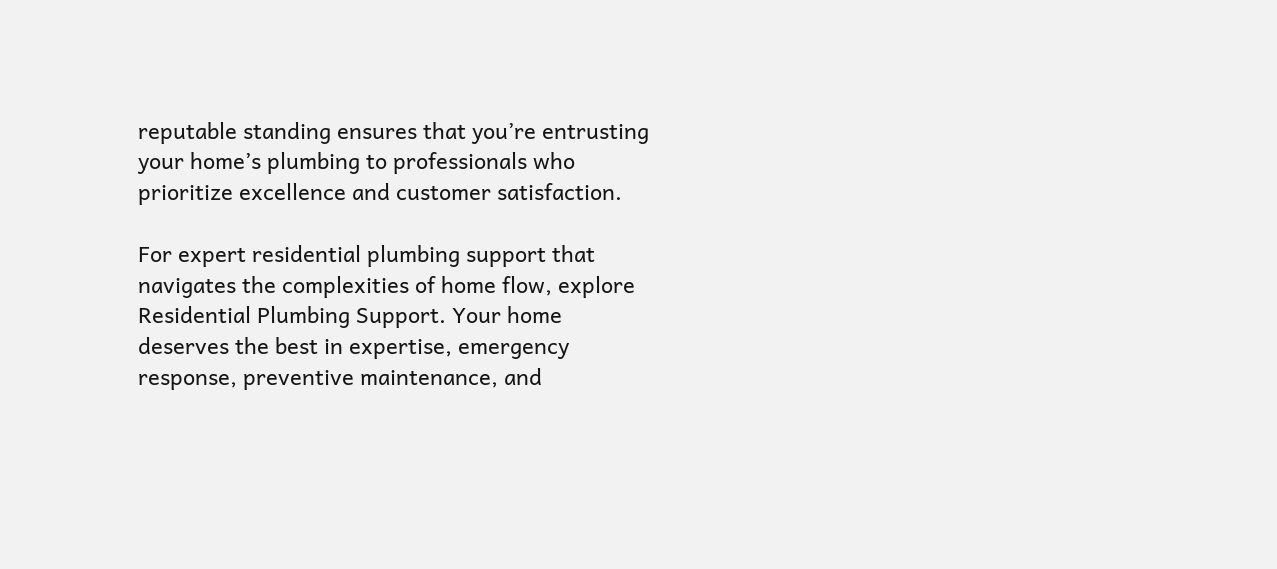reputable standing ensures that you’re entrusting your home’s plumbing to professionals who prioritize excellence and customer satisfaction.

For expert residential plumbing support that navigates the complexities of home flow, explore Residential Plumbing Support. Your home deserves the best in expertise, emergency response, preventive maintenance, and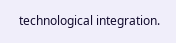technological integration.